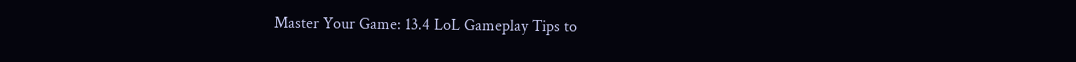Master Your Game: 13.4 LoL Gameplay Tips to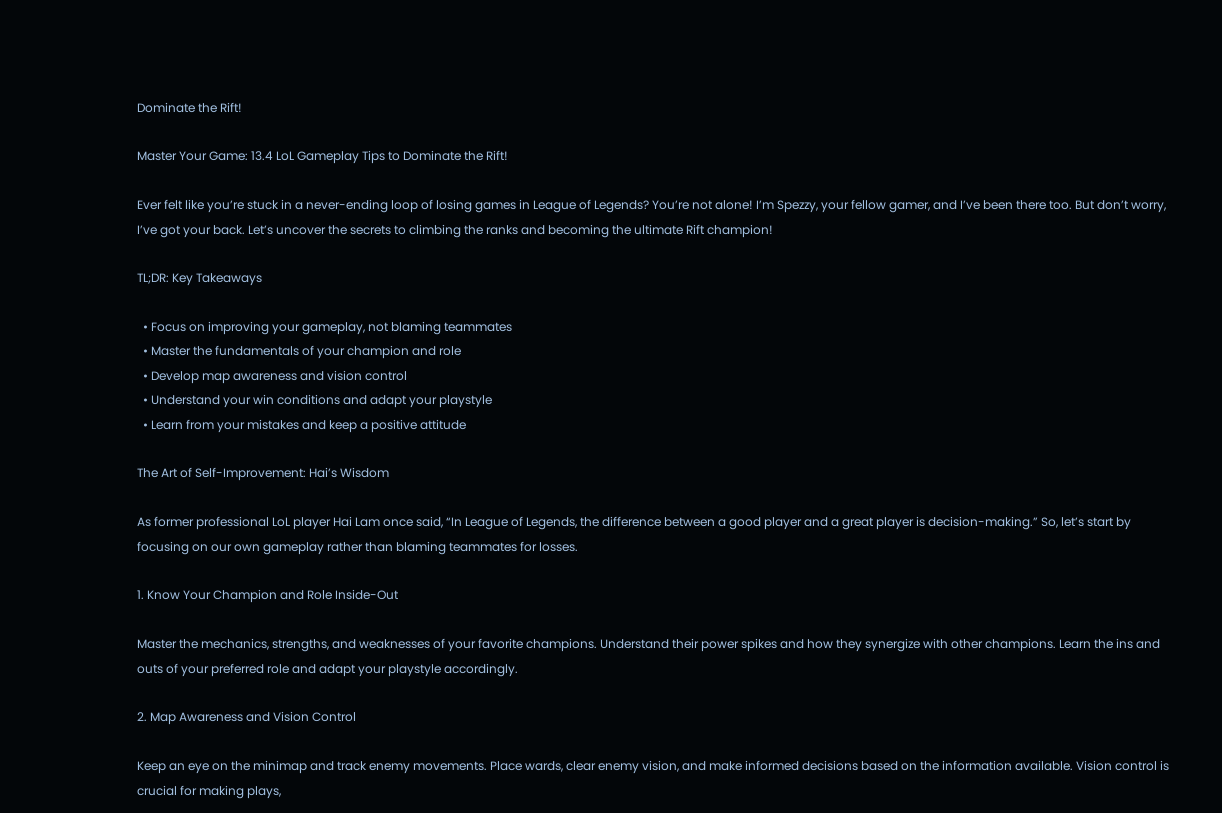Dominate the Rift!

Master Your Game: 13.4 LoL Gameplay Tips to Dominate the Rift!

Ever felt like you’re stuck in a never-ending loop of losing games in League of Legends? You’re not alone! I’m Spezzy, your fellow gamer, and I’ve been there too. But don’t worry, I’ve got your back. Let’s uncover the secrets to climbing the ranks and becoming the ultimate Rift champion!

TL;DR: Key Takeaways

  • Focus on improving your gameplay, not blaming teammates
  • Master the fundamentals of your champion and role
  • Develop map awareness and vision control
  • Understand your win conditions and adapt your playstyle
  • Learn from your mistakes and keep a positive attitude

The Art of Self-Improvement: Hai’s Wisdom

As former professional LoL player Hai Lam once said, “In League of Legends, the difference between a good player and a great player is decision-making.” So, let’s start by focusing on our own gameplay rather than blaming teammates for losses.

1. Know Your Champion and Role Inside-Out

Master the mechanics, strengths, and weaknesses of your favorite champions. Understand their power spikes and how they synergize with other champions. Learn the ins and outs of your preferred role and adapt your playstyle accordingly.

2. Map Awareness and Vision Control

Keep an eye on the minimap and track enemy movements. Place wards, clear enemy vision, and make informed decisions based on the information available. Vision control is crucial for making plays,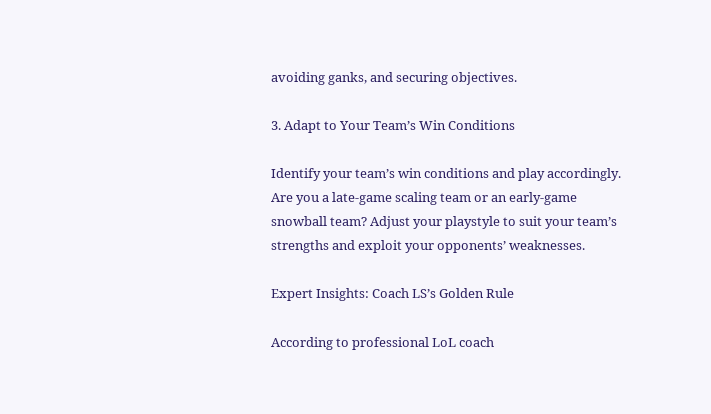avoiding ganks, and securing objectives.

3. Adapt to Your Team’s Win Conditions

Identify your team’s win conditions and play accordingly. Are you a late-game scaling team or an early-game snowball team? Adjust your playstyle to suit your team’s strengths and exploit your opponents’ weaknesses.

Expert Insights: Coach LS’s Golden Rule

According to professional LoL coach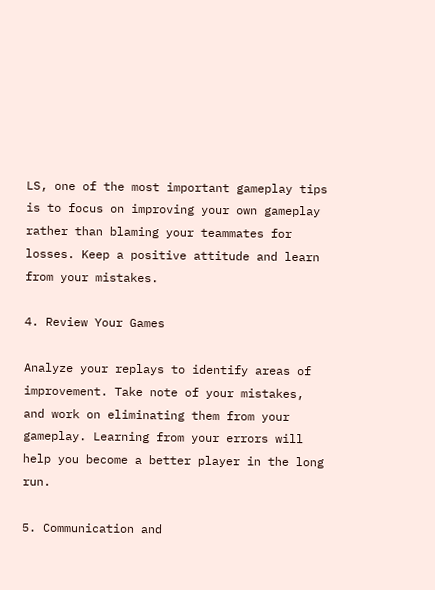LS, one of the most important gameplay tips is to focus on improving your own gameplay rather than blaming your teammates for losses. Keep a positive attitude and learn from your mistakes.

4. Review Your Games

Analyze your replays to identify areas of improvement. Take note of your mistakes, and work on eliminating them from your gameplay. Learning from your errors will help you become a better player in the long run.

5. Communication and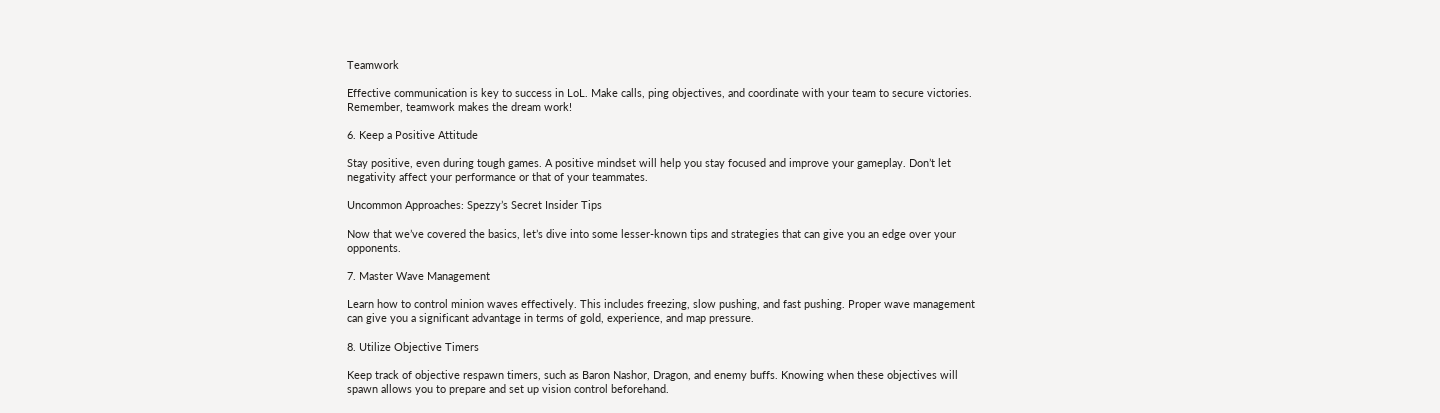Teamwork

Effective communication is key to success in LoL. Make calls, ping objectives, and coordinate with your team to secure victories. Remember, teamwork makes the dream work!

6. Keep a Positive Attitude

Stay positive, even during tough games. A positive mindset will help you stay focused and improve your gameplay. Don’t let negativity affect your performance or that of your teammates.

Uncommon Approaches: Spezzy’s Secret Insider Tips

Now that we’ve covered the basics, let’s dive into some lesser-known tips and strategies that can give you an edge over your opponents.

7. Master Wave Management

Learn how to control minion waves effectively. This includes freezing, slow pushing, and fast pushing. Proper wave management can give you a significant advantage in terms of gold, experience, and map pressure.

8. Utilize Objective Timers

Keep track of objective respawn timers, such as Baron Nashor, Dragon, and enemy buffs. Knowing when these objectives will spawn allows you to prepare and set up vision control beforehand.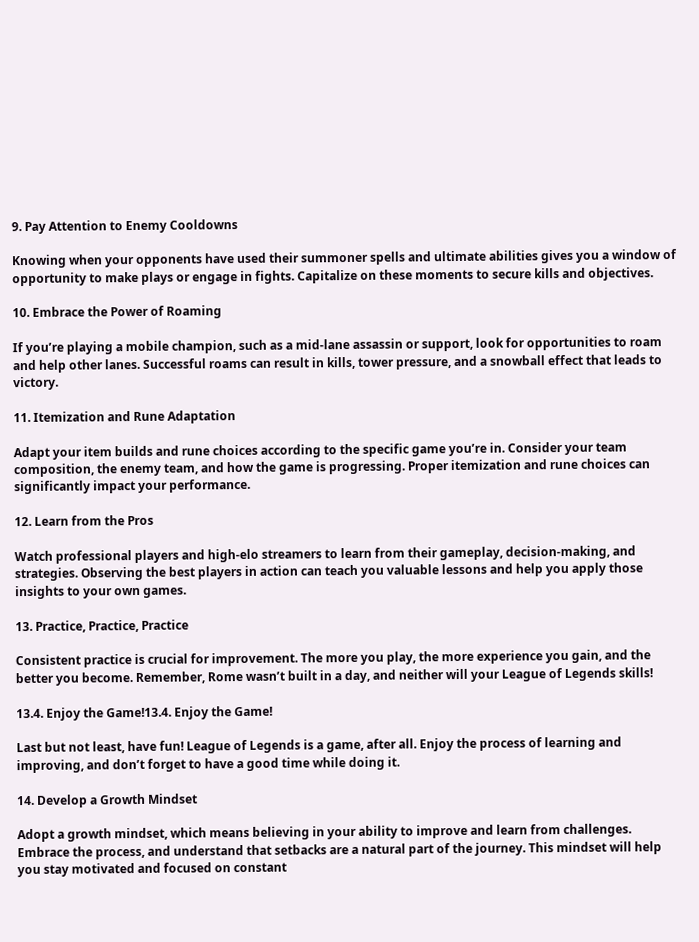9. Pay Attention to Enemy Cooldowns

Knowing when your opponents have used their summoner spells and ultimate abilities gives you a window of opportunity to make plays or engage in fights. Capitalize on these moments to secure kills and objectives.

10. Embrace the Power of Roaming

If you’re playing a mobile champion, such as a mid-lane assassin or support, look for opportunities to roam and help other lanes. Successful roams can result in kills, tower pressure, and a snowball effect that leads to victory.

11. Itemization and Rune Adaptation

Adapt your item builds and rune choices according to the specific game you’re in. Consider your team composition, the enemy team, and how the game is progressing. Proper itemization and rune choices can significantly impact your performance.

12. Learn from the Pros

Watch professional players and high-elo streamers to learn from their gameplay, decision-making, and strategies. Observing the best players in action can teach you valuable lessons and help you apply those insights to your own games.

13. Practice, Practice, Practice

Consistent practice is crucial for improvement. The more you play, the more experience you gain, and the better you become. Remember, Rome wasn’t built in a day, and neither will your League of Legends skills!

13.4. Enjoy the Game!13.4. Enjoy the Game!

Last but not least, have fun! League of Legends is a game, after all. Enjoy the process of learning and improving, and don’t forget to have a good time while doing it.

14. Develop a Growth Mindset

Adopt a growth mindset, which means believing in your ability to improve and learn from challenges. Embrace the process, and understand that setbacks are a natural part of the journey. This mindset will help you stay motivated and focused on constant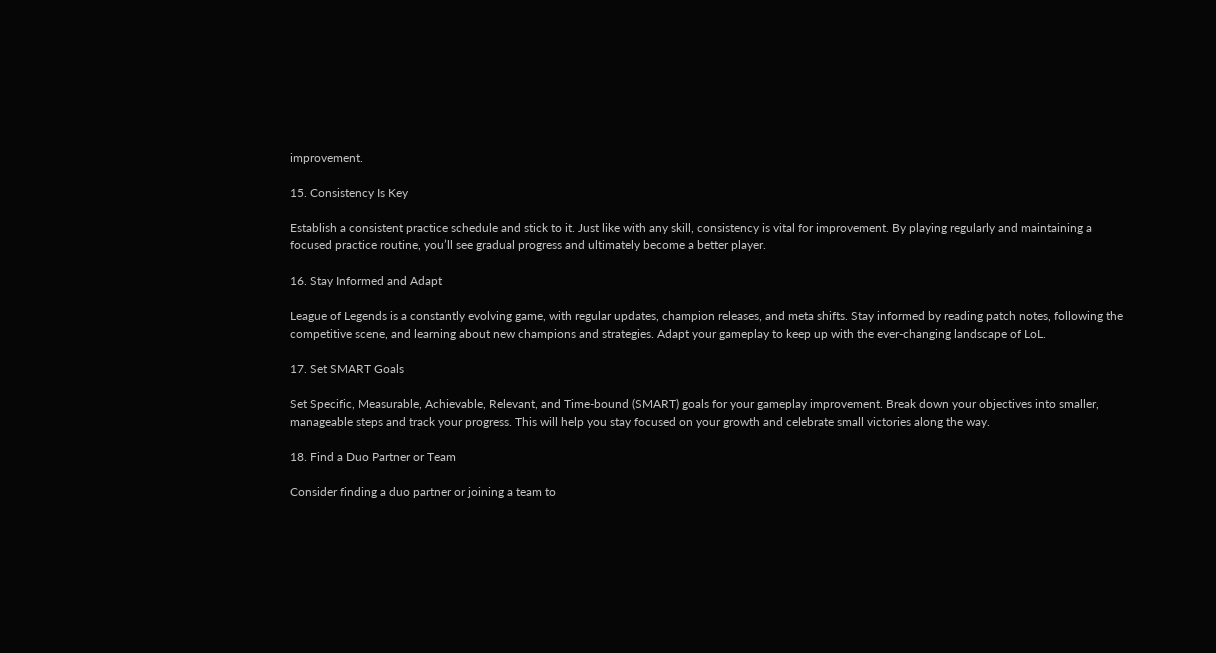improvement.

15. Consistency Is Key

Establish a consistent practice schedule and stick to it. Just like with any skill, consistency is vital for improvement. By playing regularly and maintaining a focused practice routine, you’ll see gradual progress and ultimately become a better player.

16. Stay Informed and Adapt

League of Legends is a constantly evolving game, with regular updates, champion releases, and meta shifts. Stay informed by reading patch notes, following the competitive scene, and learning about new champions and strategies. Adapt your gameplay to keep up with the ever-changing landscape of LoL.

17. Set SMART Goals

Set Specific, Measurable, Achievable, Relevant, and Time-bound (SMART) goals for your gameplay improvement. Break down your objectives into smaller, manageable steps and track your progress. This will help you stay focused on your growth and celebrate small victories along the way.

18. Find a Duo Partner or Team

Consider finding a duo partner or joining a team to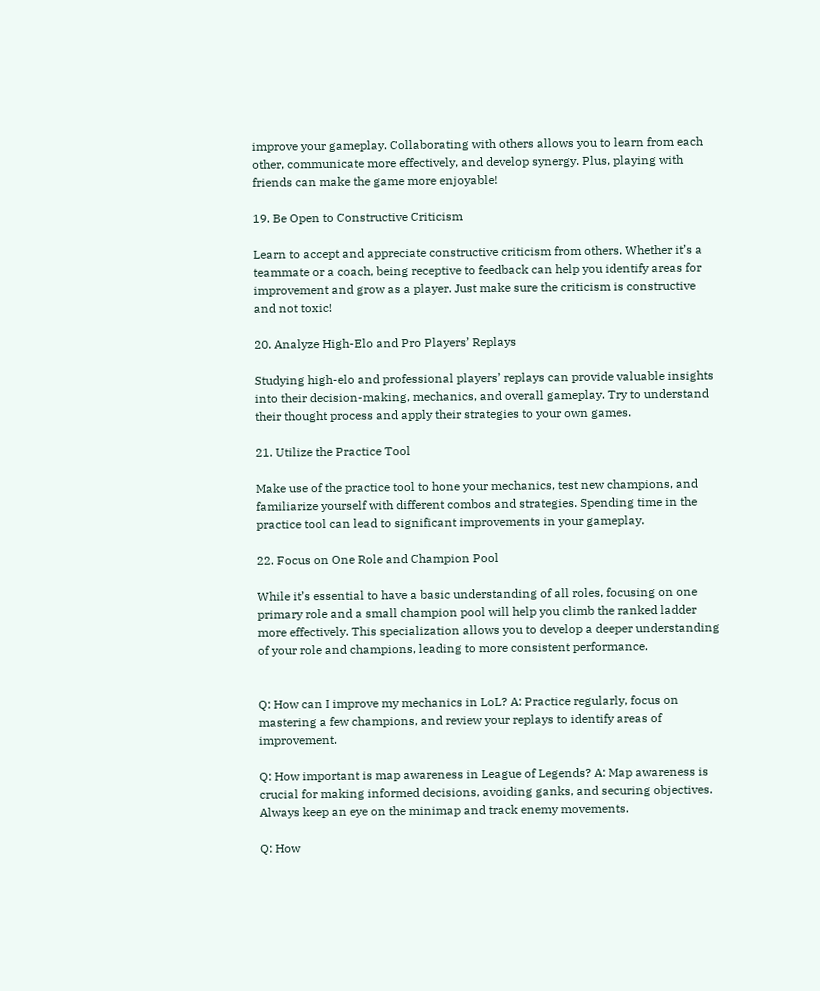improve your gameplay. Collaborating with others allows you to learn from each other, communicate more effectively, and develop synergy. Plus, playing with friends can make the game more enjoyable!

19. Be Open to Constructive Criticism

Learn to accept and appreciate constructive criticism from others. Whether it’s a teammate or a coach, being receptive to feedback can help you identify areas for improvement and grow as a player. Just make sure the criticism is constructive and not toxic!

20. Analyze High-Elo and Pro Players’ Replays

Studying high-elo and professional players’ replays can provide valuable insights into their decision-making, mechanics, and overall gameplay. Try to understand their thought process and apply their strategies to your own games.

21. Utilize the Practice Tool

Make use of the practice tool to hone your mechanics, test new champions, and familiarize yourself with different combos and strategies. Spending time in the practice tool can lead to significant improvements in your gameplay.

22. Focus on One Role and Champion Pool

While it’s essential to have a basic understanding of all roles, focusing on one primary role and a small champion pool will help you climb the ranked ladder more effectively. This specialization allows you to develop a deeper understanding of your role and champions, leading to more consistent performance.


Q: How can I improve my mechanics in LoL? A: Practice regularly, focus on mastering a few champions, and review your replays to identify areas of improvement.

Q: How important is map awareness in League of Legends? A: Map awareness is crucial for making informed decisions, avoiding ganks, and securing objectives. Always keep an eye on the minimap and track enemy movements.

Q: How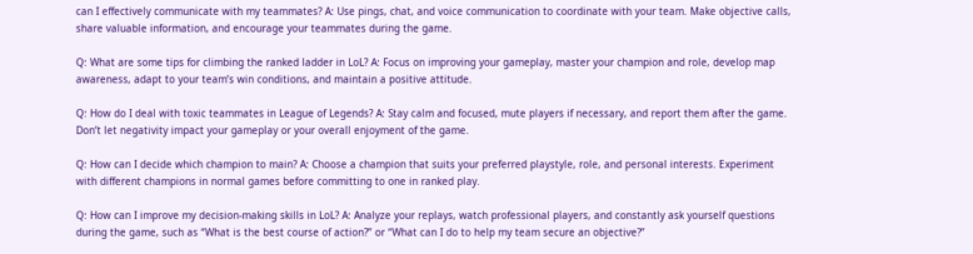can I effectively communicate with my teammates? A: Use pings, chat, and voice communication to coordinate with your team. Make objective calls, share valuable information, and encourage your teammates during the game.

Q: What are some tips for climbing the ranked ladder in LoL? A: Focus on improving your gameplay, master your champion and role, develop map awareness, adapt to your team’s win conditions, and maintain a positive attitude.

Q: How do I deal with toxic teammates in League of Legends? A: Stay calm and focused, mute players if necessary, and report them after the game. Don’t let negativity impact your gameplay or your overall enjoyment of the game.

Q: How can I decide which champion to main? A: Choose a champion that suits your preferred playstyle, role, and personal interests. Experiment with different champions in normal games before committing to one in ranked play.

Q: How can I improve my decision-making skills in LoL? A: Analyze your replays, watch professional players, and constantly ask yourself questions during the game, such as “What is the best course of action?” or “What can I do to help my team secure an objective?”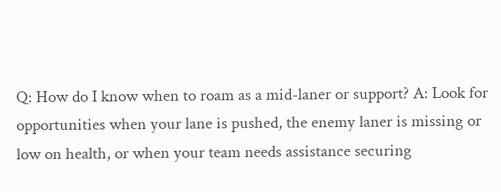Q: How do I know when to roam as a mid-laner or support? A: Look for opportunities when your lane is pushed, the enemy laner is missing or low on health, or when your team needs assistance securing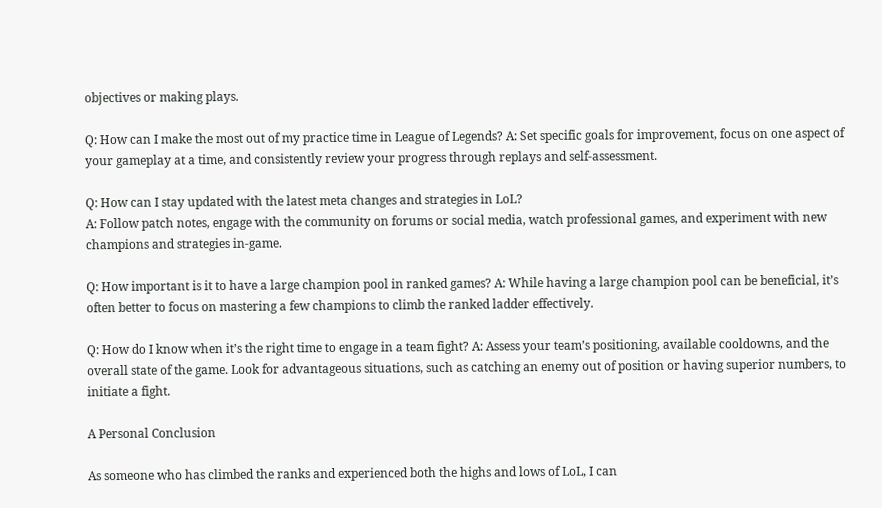objectives or making plays.

Q: How can I make the most out of my practice time in League of Legends? A: Set specific goals for improvement, focus on one aspect of your gameplay at a time, and consistently review your progress through replays and self-assessment.

Q: How can I stay updated with the latest meta changes and strategies in LoL?
A: Follow patch notes, engage with the community on forums or social media, watch professional games, and experiment with new champions and strategies in-game.

Q: How important is it to have a large champion pool in ranked games? A: While having a large champion pool can be beneficial, it’s often better to focus on mastering a few champions to climb the ranked ladder effectively.

Q: How do I know when it’s the right time to engage in a team fight? A: Assess your team’s positioning, available cooldowns, and the overall state of the game. Look for advantageous situations, such as catching an enemy out of position or having superior numbers, to initiate a fight.

A Personal Conclusion

As someone who has climbed the ranks and experienced both the highs and lows of LoL, I can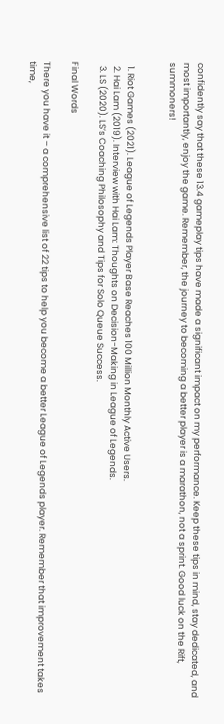confidently say that these 13.4 gameplay tips have made a significant impact on my performance. Keep these tips in mind, stay dedicated, and most importantly, enjoy the game. Remember, the journey to becoming a better player is a marathon, not a sprint. Good luck on the Rift, summoners!


  1. Riot Games (2021). League of Legends Player Base Reaches 100 Million Monthly Active Users.
  2. Hai Lam (2019). Interview with Hai Lam: Thoughts on Decision-Making in League of Legends.
  3. LS (2020). LS’s Coaching Philosophy and Tips for Solo Queue Success.

Final Words

There you have it – a comprehensive list of 22 tips to help you become a better League of Legends player. Remember that improvement takes time,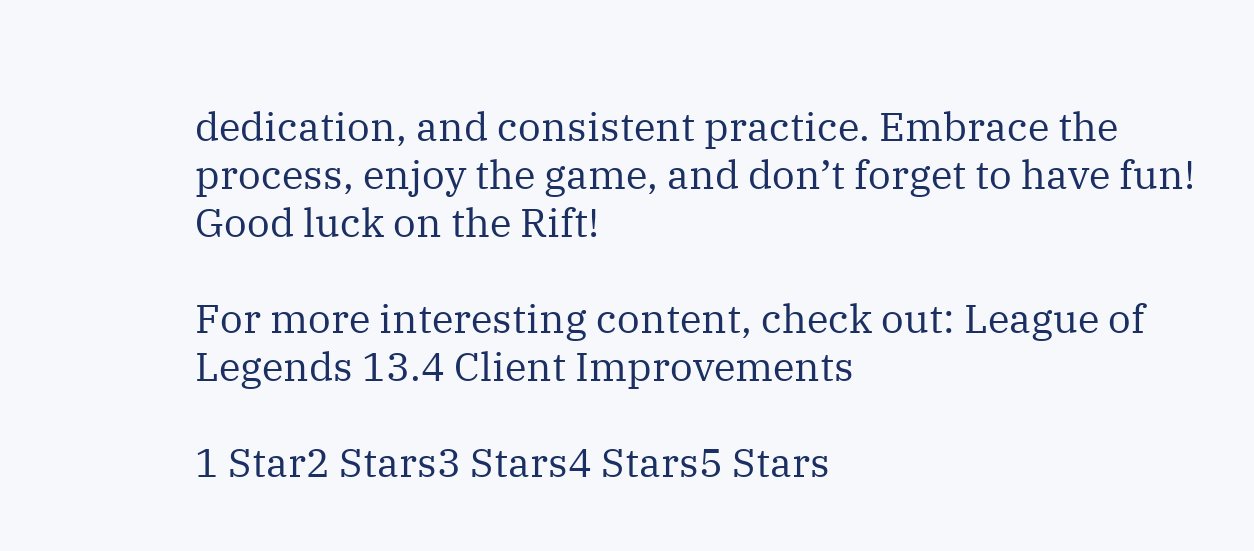dedication, and consistent practice. Embrace the process, enjoy the game, and don’t forget to have fun! Good luck on the Rift!

For more interesting content, check out: League of Legends 13.4 Client Improvements

1 Star2 Stars3 Stars4 Stars5 Stars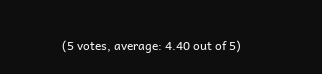(5 votes, average: 4.40 out of 5)